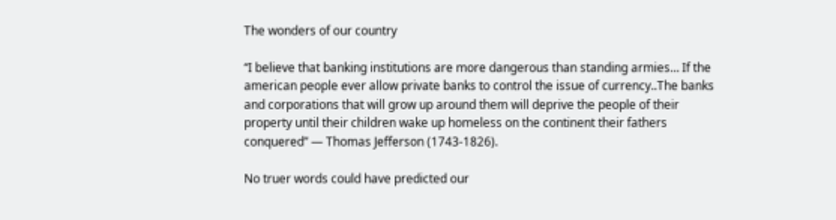The wonders of our country

“I believe that banking institutions are more dangerous than standing armies… If the american people ever allow private banks to control the issue of currency..The banks and corporations that will grow up around them will deprive the people of their property until their children wake up homeless on the continent their fathers conquered” — Thomas Jefferson (1743-1826).

No truer words could have predicted our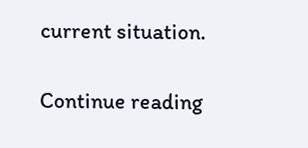current situation.

Continue reading